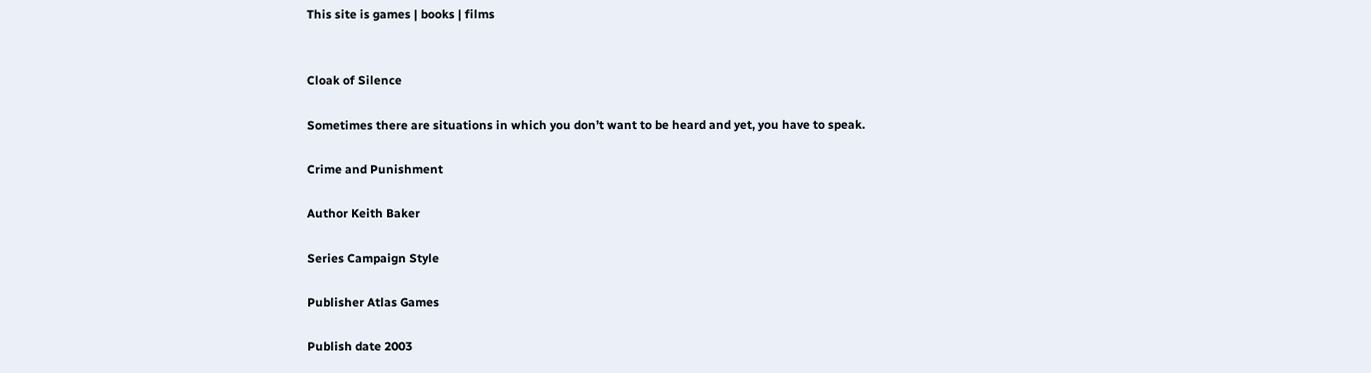This site is games | books | films


Cloak of Silence

Sometimes there are situations in which you don’t want to be heard and yet, you have to speak.

Crime and Punishment

Author Keith Baker

Series Campaign Style

Publisher Atlas Games

Publish date 2003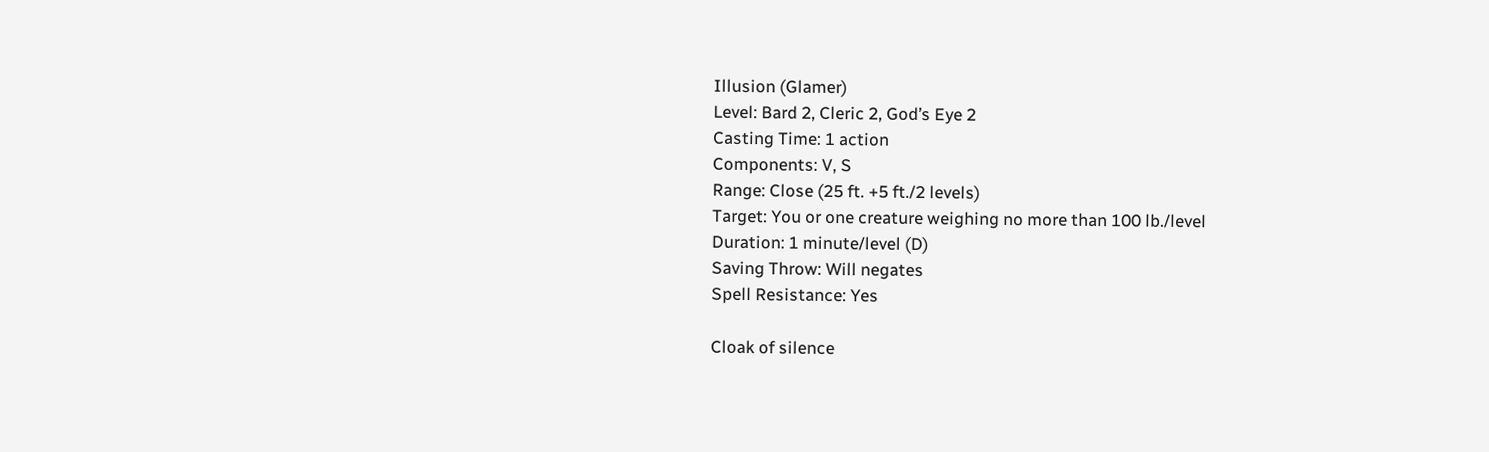Illusion (Glamer)
Level: Bard 2, Cleric 2, God’s Eye 2
Casting Time: 1 action
Components: V, S
Range: Close (25 ft. +5 ft./2 levels)
Target: You or one creature weighing no more than 100 lb./level
Duration: 1 minute/level (D)
Saving Throw: Will negates
Spell Resistance: Yes

Cloak of silence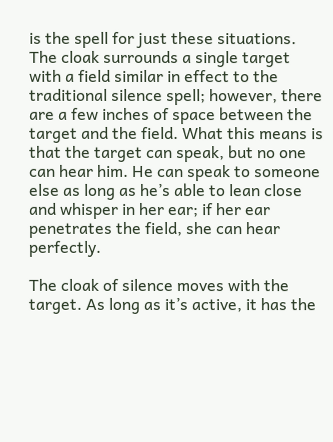is the spell for just these situations. The cloak surrounds a single target with a field similar in effect to the traditional silence spell; however, there are a few inches of space between the target and the field. What this means is that the target can speak, but no one can hear him. He can speak to someone else as long as he’s able to lean close and whisper in her ear; if her ear penetrates the field, she can hear perfectly.

The cloak of silence moves with the target. As long as it’s active, it has the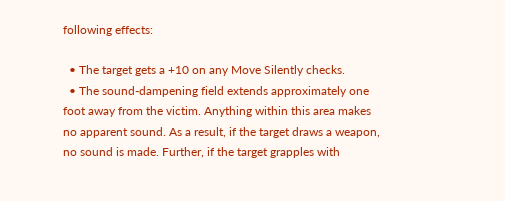following effects:

  • The target gets a +10 on any Move Silently checks.
  • The sound-dampening field extends approximately one foot away from the victim. Anything within this area makes no apparent sound. As a result, if the target draws a weapon, no sound is made. Further, if the target grapples with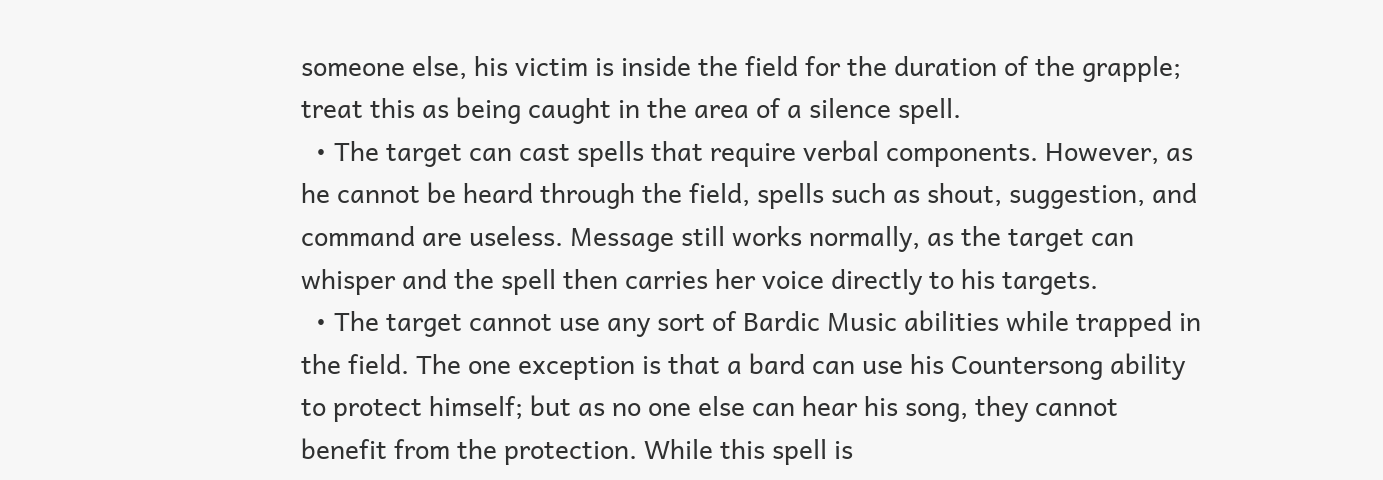someone else, his victim is inside the field for the duration of the grapple; treat this as being caught in the area of a silence spell.
  • The target can cast spells that require verbal components. However, as he cannot be heard through the field, spells such as shout, suggestion, and command are useless. Message still works normally, as the target can whisper and the spell then carries her voice directly to his targets.
  • The target cannot use any sort of Bardic Music abilities while trapped in the field. The one exception is that a bard can use his Countersong ability to protect himself; but as no one else can hear his song, they cannot benefit from the protection. While this spell is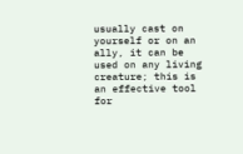usually cast on yourself or on an ally, it can be used on any living creature; this is an effective tool for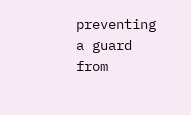preventing a guard from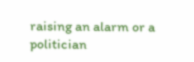raising an alarm or a politician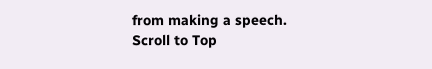from making a speech.
Scroll to Top